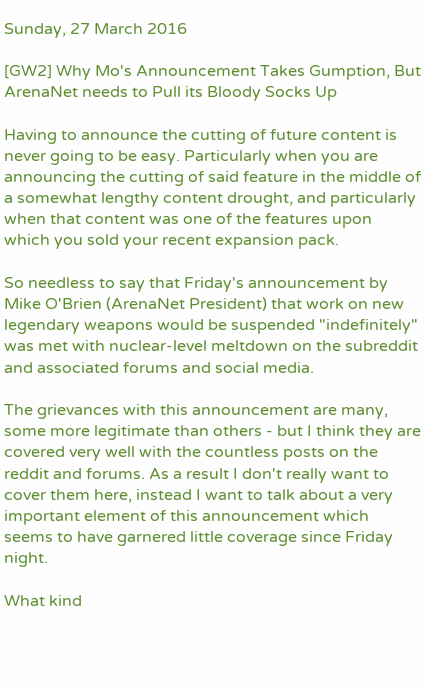Sunday, 27 March 2016

[GW2] Why Mo's Announcement Takes Gumption, But ArenaNet needs to Pull its Bloody Socks Up

Having to announce the cutting of future content is never going to be easy. Particularly when you are announcing the cutting of said feature in the middle of a somewhat lengthy content drought, and particularly when that content was one of the features upon which you sold your recent expansion pack.

So needless to say that Friday's announcement by Mike O'Brien (ArenaNet President) that work on new legendary weapons would be suspended "indefinitely" was met with nuclear-level meltdown on the subreddit and associated forums and social media.

The grievances with this announcement are many, some more legitimate than others - but I think they are covered very well with the countless posts on the reddit and forums. As a result I don't really want to cover them here, instead I want to talk about a very important element of this announcement which seems to have garnered little coverage since Friday night.

What kind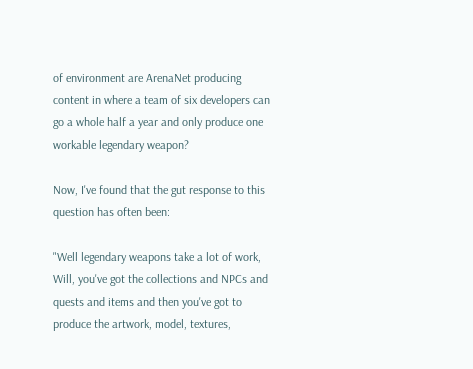of environment are ArenaNet producing content in where a team of six developers can go a whole half a year and only produce one workable legendary weapon?

Now, I've found that the gut response to this question has often been:

"Well legendary weapons take a lot of work, Will, you've got the collections and NPCs and quests and items and then you've got to produce the artwork, model, textures,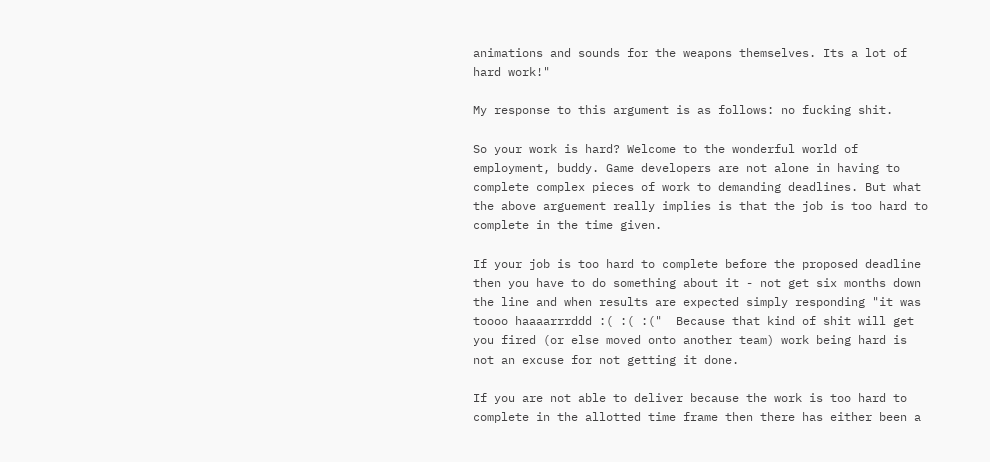animations and sounds for the weapons themselves. Its a lot of hard work!"

My response to this argument is as follows: no fucking shit.

So your work is hard? Welcome to the wonderful world of employment, buddy. Game developers are not alone in having to complete complex pieces of work to demanding deadlines. But what the above arguement really implies is that the job is too hard to complete in the time given.

If your job is too hard to complete before the proposed deadline then you have to do something about it - not get six months down the line and when results are expected simply responding "it was toooo haaaarrrddd :( :( :("  Because that kind of shit will get you fired (or else moved onto another team) work being hard is not an excuse for not getting it done.

If you are not able to deliver because the work is too hard to complete in the allotted time frame then there has either been a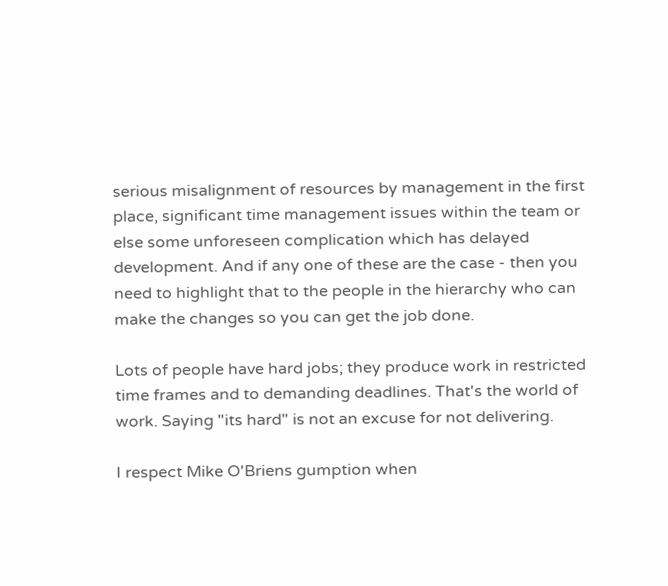serious misalignment of resources by management in the first place, significant time management issues within the team or else some unforeseen complication which has delayed development. And if any one of these are the case - then you need to highlight that to the people in the hierarchy who can make the changes so you can get the job done.

Lots of people have hard jobs; they produce work in restricted time frames and to demanding deadlines. That's the world of work. Saying "its hard" is not an excuse for not delivering.

I respect Mike O'Briens gumption when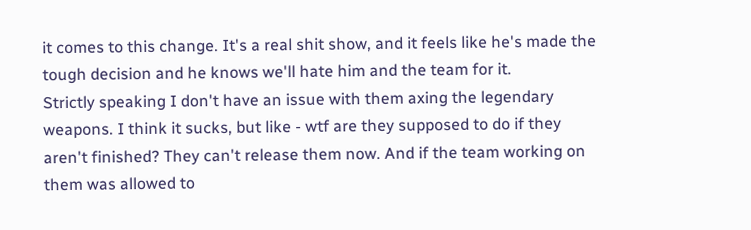it comes to this change. It's a real shit show, and it feels like he's made the tough decision and he knows we'll hate him and the team for it.
Strictly speaking I don't have an issue with them axing the legendary weapons. I think it sucks, but like - wtf are they supposed to do if they aren't finished? They can't release them now. And if the team working on them was allowed to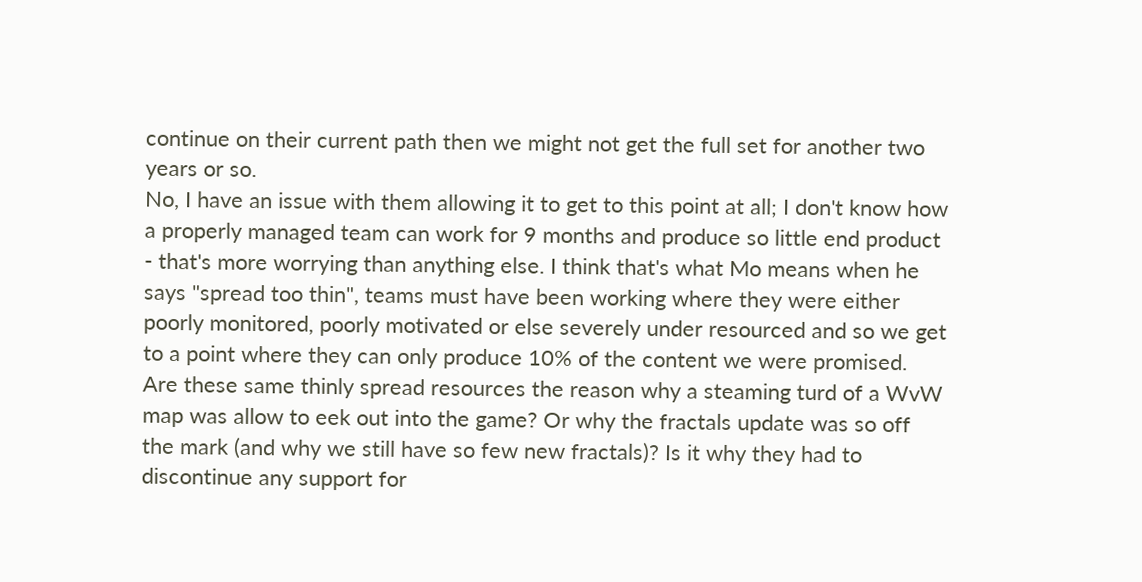continue on their current path then we might not get the full set for another two years or so.
No, I have an issue with them allowing it to get to this point at all; I don't know how a properly managed team can work for 9 months and produce so little end product - that's more worrying than anything else. I think that's what Mo means when he says "spread too thin", teams must have been working where they were either poorly monitored, poorly motivated or else severely under resourced and so we get to a point where they can only produce 10% of the content we were promised.
Are these same thinly spread resources the reason why a steaming turd of a WvW map was allow to eek out into the game? Or why the fractals update was so off the mark (and why we still have so few new fractals)? Is it why they had to discontinue any support for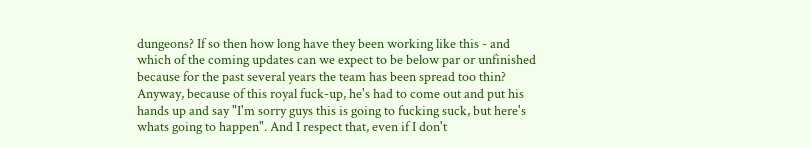dungeons? If so then how long have they been working like this - and which of the coming updates can we expect to be below par or unfinished because for the past several years the team has been spread too thin?
Anyway, because of this royal fuck-up, he's had to come out and put his hands up and say "I'm sorry guys this is going to fucking suck, but here's whats going to happen". And I respect that, even if I don't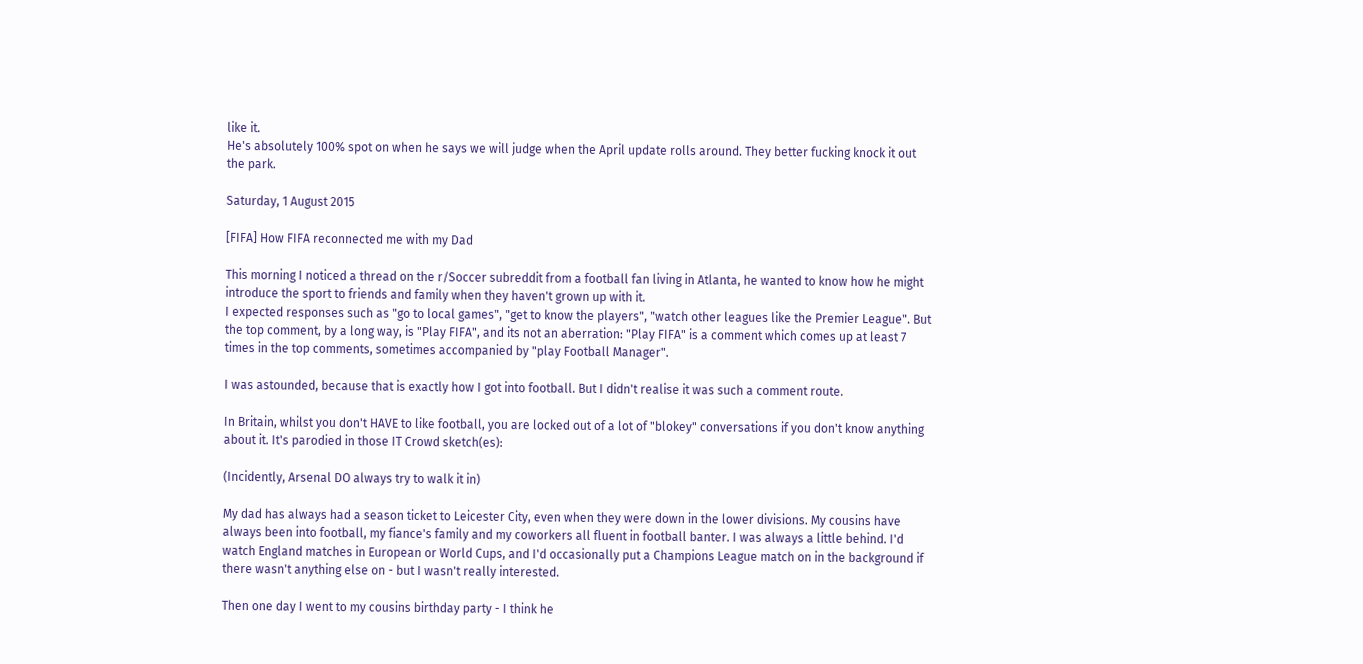like it.
He's absolutely 100% spot on when he says we will judge when the April update rolls around. They better fucking knock it out the park.

Saturday, 1 August 2015

[FIFA] How FIFA reconnected me with my Dad

This morning I noticed a thread on the r/Soccer subreddit from a football fan living in Atlanta, he wanted to know how he might introduce the sport to friends and family when they haven't grown up with it.
I expected responses such as "go to local games", "get to know the players", "watch other leagues like the Premier League". But the top comment, by a long way, is "Play FIFA", and its not an aberration: "Play FIFA" is a comment which comes up at least 7 times in the top comments, sometimes accompanied by "play Football Manager".

I was astounded, because that is exactly how I got into football. But I didn't realise it was such a comment route.

In Britain, whilst you don't HAVE to like football, you are locked out of a lot of "blokey" conversations if you don't know anything about it. It's parodied in those IT Crowd sketch(es):

(Incidently, Arsenal DO always try to walk it in)

My dad has always had a season ticket to Leicester City, even when they were down in the lower divisions. My cousins have always been into football, my fiance's family and my coworkers all fluent in football banter. I was always a little behind. I'd watch England matches in European or World Cups, and I'd occasionally put a Champions League match on in the background if there wasn't anything else on - but I wasn't really interested.

Then one day I went to my cousins birthday party - I think he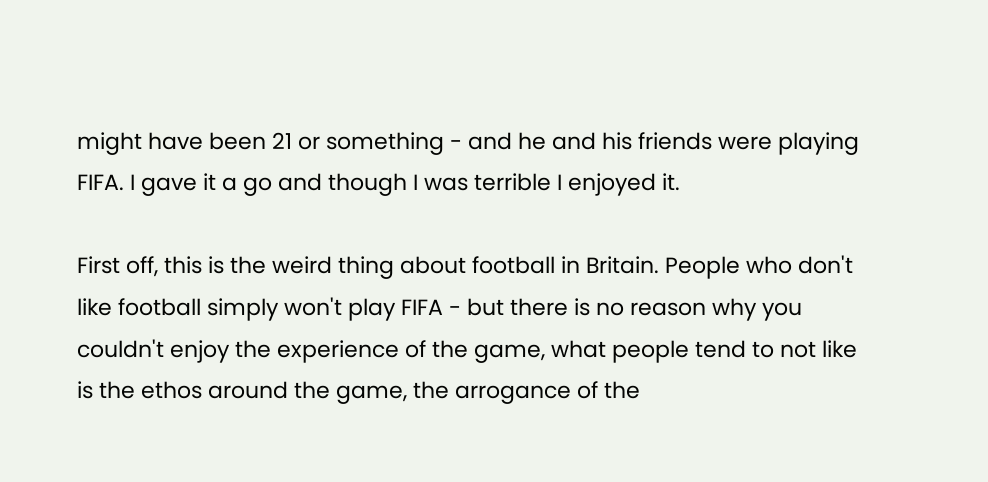might have been 21 or something - and he and his friends were playing FIFA. I gave it a go and though I was terrible I enjoyed it.

First off, this is the weird thing about football in Britain. People who don't like football simply won't play FIFA - but there is no reason why you couldn't enjoy the experience of the game, what people tend to not like is the ethos around the game, the arrogance of the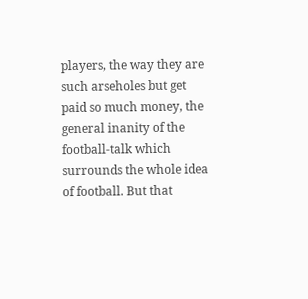players, the way they are such arseholes but get paid so much money, the general inanity of the football-talk which surrounds the whole idea of football. But that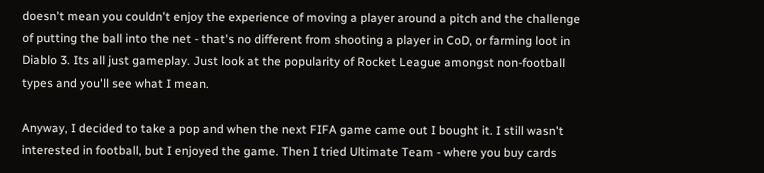doesn't mean you couldn't enjoy the experience of moving a player around a pitch and the challenge of putting the ball into the net - that's no different from shooting a player in CoD, or farming loot in Diablo 3. Its all just gameplay. Just look at the popularity of Rocket League amongst non-football types and you'll see what I mean.

Anyway, I decided to take a pop and when the next FIFA game came out I bought it. I still wasn't interested in football, but I enjoyed the game. Then I tried Ultimate Team - where you buy cards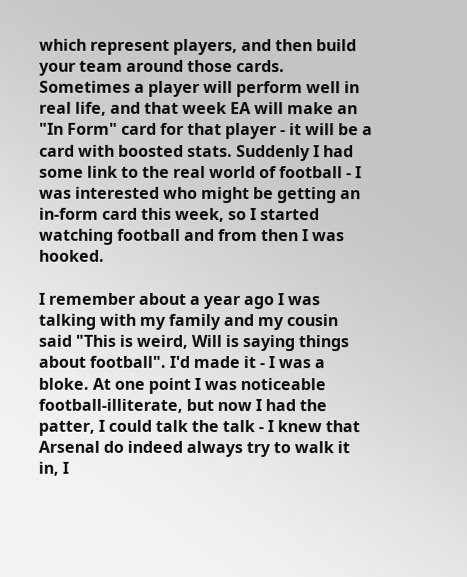which represent players, and then build your team around those cards. Sometimes a player will perform well in real life, and that week EA will make an "In Form" card for that player - it will be a card with boosted stats. Suddenly I had some link to the real world of football - I was interested who might be getting an in-form card this week, so I started watching football and from then I was hooked.

I remember about a year ago I was talking with my family and my cousin said "This is weird, Will is saying things about football". I'd made it - I was a bloke. At one point I was noticeable football-illiterate, but now I had the patter, I could talk the talk - I knew that Arsenal do indeed always try to walk it in, I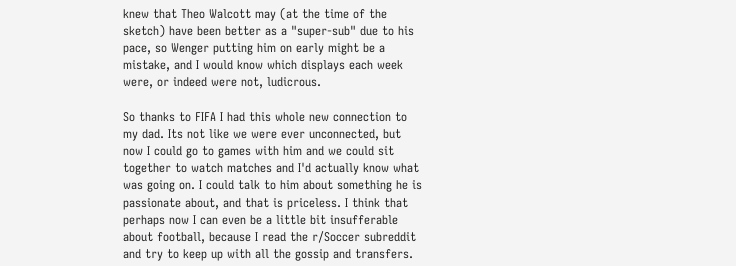knew that Theo Walcott may (at the time of the sketch) have been better as a "super-sub" due to his pace, so Wenger putting him on early might be a mistake, and I would know which displays each week were, or indeed were not, ludicrous.

So thanks to FIFA I had this whole new connection to my dad. Its not like we were ever unconnected, but now I could go to games with him and we could sit together to watch matches and I'd actually know what was going on. I could talk to him about something he is passionate about, and that is priceless. I think that perhaps now I can even be a little bit insufferable about football, because I read the r/Soccer subreddit and try to keep up with all the gossip and transfers.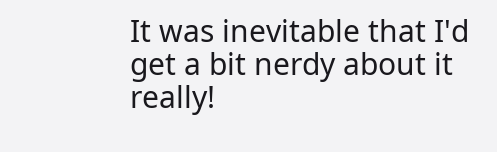It was inevitable that I'd get a bit nerdy about it really!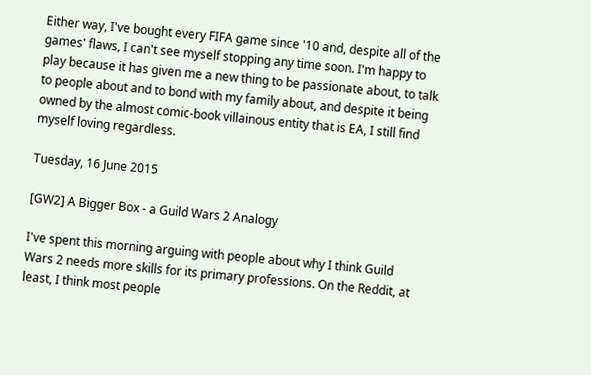Either way, I've bought every FIFA game since '10 and, despite all of the games' flaws, I can't see myself stopping any time soon. I'm happy to play because it has given me a new thing to be passionate about, to talk to people about and to bond with my family about, and despite it being owned by the almost comic-book villainous entity that is EA, I still find myself loving regardless.

Tuesday, 16 June 2015

[GW2] A Bigger Box - a Guild Wars 2 Analogy

I've spent this morning arguing with people about why I think Guild Wars 2 needs more skills for its primary professions. On the Reddit, at least, I think most people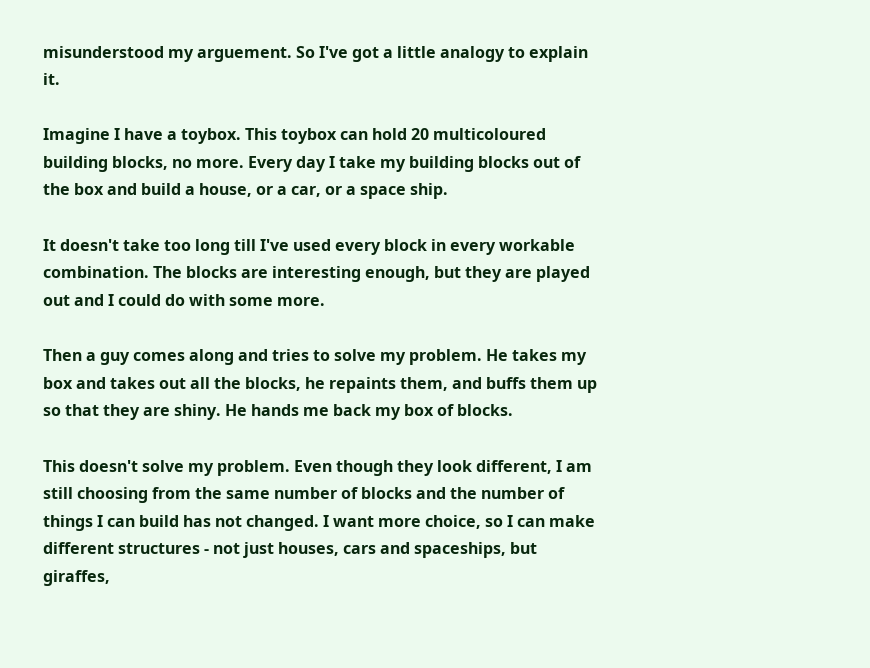misunderstood my arguement. So I've got a little analogy to explain it.

Imagine I have a toybox. This toybox can hold 20 multicoloured building blocks, no more. Every day I take my building blocks out of the box and build a house, or a car, or a space ship.

It doesn't take too long till I've used every block in every workable combination. The blocks are interesting enough, but they are played out and I could do with some more.

Then a guy comes along and tries to solve my problem. He takes my box and takes out all the blocks, he repaints them, and buffs them up so that they are shiny. He hands me back my box of blocks.

This doesn't solve my problem. Even though they look different, I am still choosing from the same number of blocks and the number of things I can build has not changed. I want more choice, so I can make different structures - not just houses, cars and spaceships, but giraffes,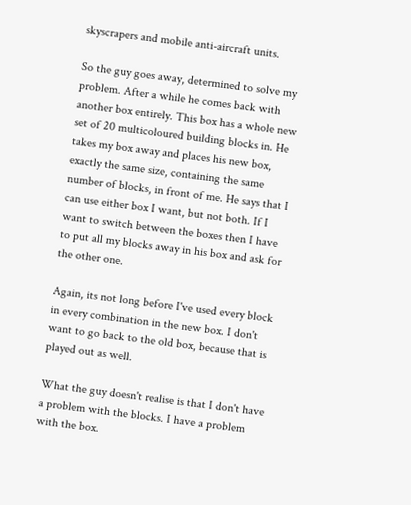skyscrapers and mobile anti-aircraft units.

So the guy goes away, determined to solve my problem. After a while he comes back with another box entirely. This box has a whole new set of 20 multicoloured building blocks in. He takes my box away and places his new box, exactly the same size, containing the same number of blocks, in front of me. He says that I can use either box I want, but not both. If I want to switch between the boxes then I have to put all my blocks away in his box and ask for the other one.

Again, its not long before I've used every block in every combination in the new box. I don't want to go back to the old box, because that is played out as well.

What the guy doesn't realise is that I don't have a problem with the blocks. I have a problem with the box.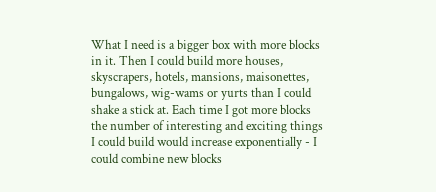What I need is a bigger box with more blocks in it. Then I could build more houses, skyscrapers, hotels, mansions, maisonettes, bungalows, wig-wams or yurts than I could shake a stick at. Each time I got more blocks the number of interesting and exciting things I could build would increase exponentially - I could combine new blocks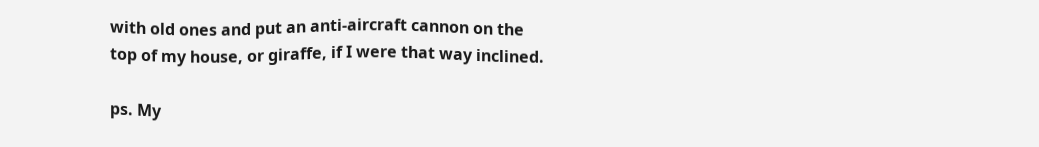with old ones and put an anti-aircraft cannon on the top of my house, or giraffe, if I were that way inclined.

ps. My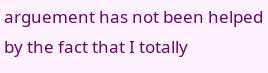arguement has not been helped by the fact that I totally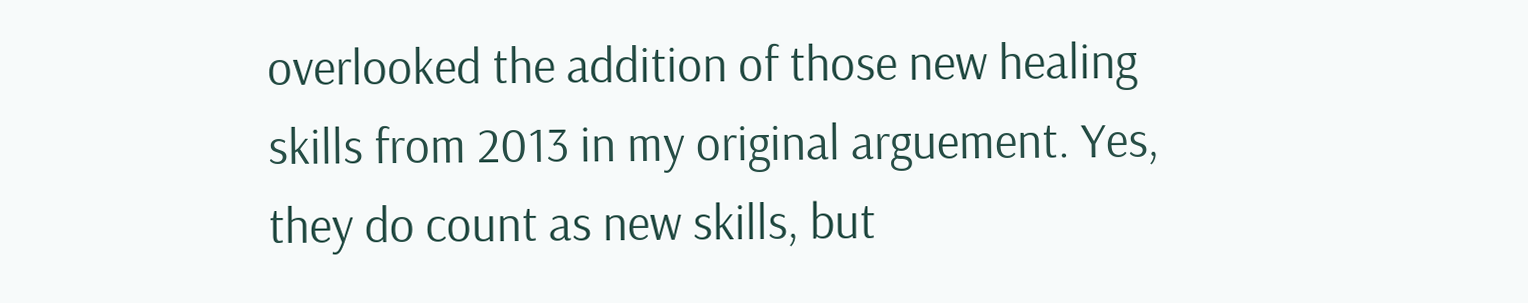overlooked the addition of those new healing skills from 2013 in my original arguement. Yes, they do count as new skills, but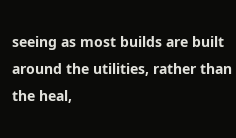seeing as most builds are built around the utilities, rather than the heal,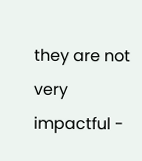they are not very impactful -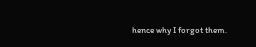hence why I forgot them.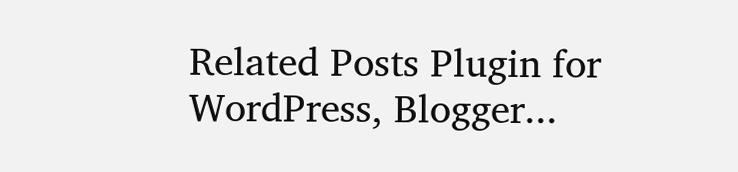Related Posts Plugin for WordPress, Blogger...